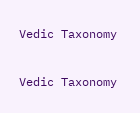Vedic Taxonomy

Vedic Taxonomy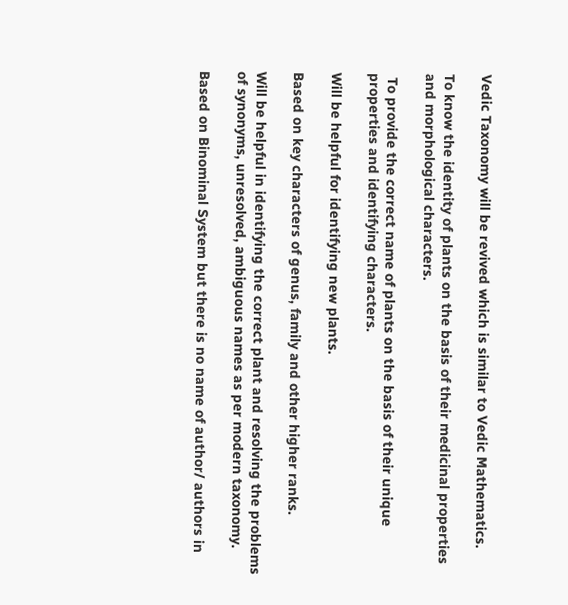Vedic Taxonomy will be revived which is similar to Vedic Mathematics.

To know the identity of plants on the basis of their medicinal properties and morphological characters.

 To provide the correct name of plants on the basis of their unique properties and identifying characters.

Will be helpful for identifying new plants.

Based on key characters of genus, family and other higher ranks.

Will be helpful in identifying the correct plant and resolving the problems of synonyms, unresolved, ambiguous names as per modern taxonomy.

Based on Binominal System but there is no name of author/ authors in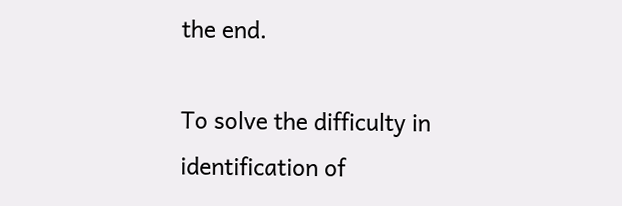the end.

To solve the difficulty in identification of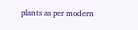plants as per modern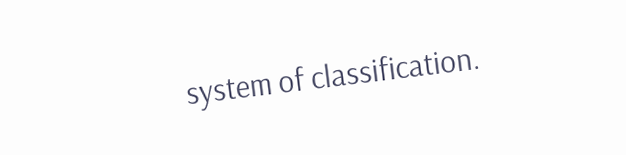system of classification.